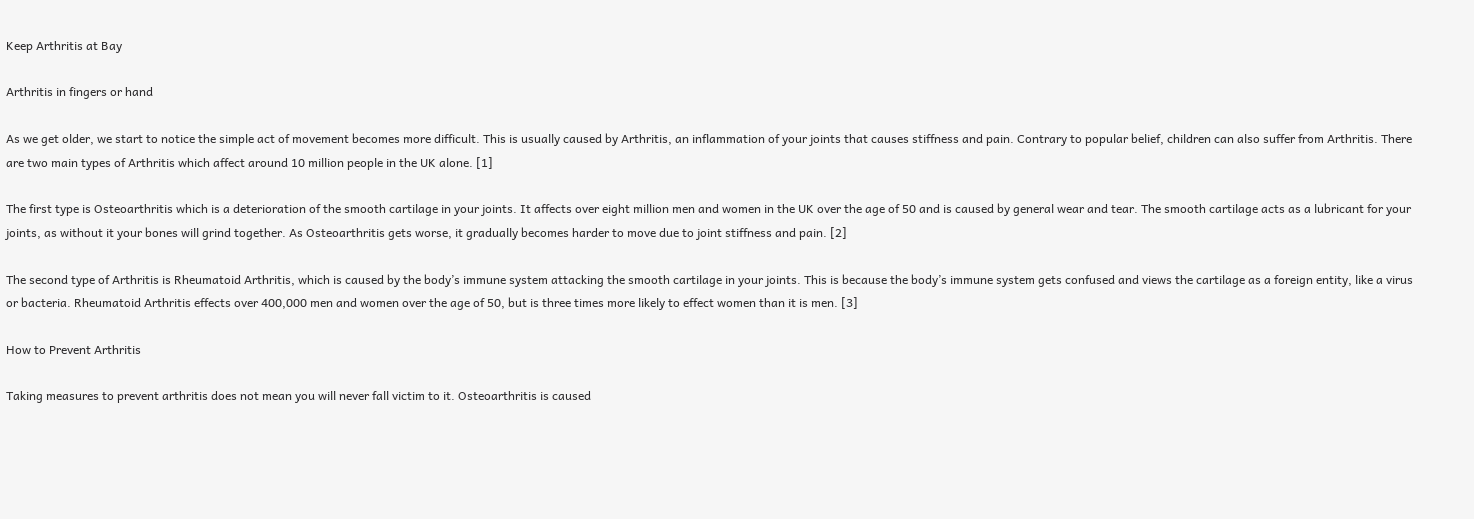Keep Arthritis at Bay

Arthritis in fingers or hand

As we get older, we start to notice the simple act of movement becomes more difficult. This is usually caused by Arthritis, an inflammation of your joints that causes stiffness and pain. Contrary to popular belief, children can also suffer from Arthritis. There are two main types of Arthritis which affect around 10 million people in the UK alone. [1]

The first type is Osteoarthritis which is a deterioration of the smooth cartilage in your joints. It affects over eight million men and women in the UK over the age of 50 and is caused by general wear and tear. The smooth cartilage acts as a lubricant for your joints, as without it your bones will grind together. As Osteoarthritis gets worse, it gradually becomes harder to move due to joint stiffness and pain. [2]

The second type of Arthritis is Rheumatoid Arthritis, which is caused by the body’s immune system attacking the smooth cartilage in your joints. This is because the body’s immune system gets confused and views the cartilage as a foreign entity, like a virus or bacteria. Rheumatoid Arthritis effects over 400,000 men and women over the age of 50, but is three times more likely to effect women than it is men. [3]

How to Prevent Arthritis

Taking measures to prevent arthritis does not mean you will never fall victim to it. Osteoarthritis is caused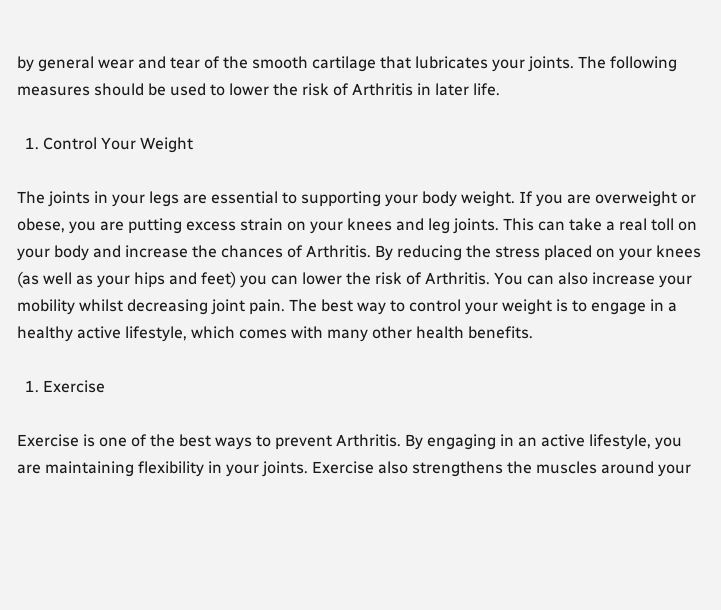by general wear and tear of the smooth cartilage that lubricates your joints. The following measures should be used to lower the risk of Arthritis in later life.

  1. Control Your Weight

The joints in your legs are essential to supporting your body weight. If you are overweight or obese, you are putting excess strain on your knees and leg joints. This can take a real toll on your body and increase the chances of Arthritis. By reducing the stress placed on your knees (as well as your hips and feet) you can lower the risk of Arthritis. You can also increase your mobility whilst decreasing joint pain. The best way to control your weight is to engage in a healthy active lifestyle, which comes with many other health benefits.

  1. Exercise

Exercise is one of the best ways to prevent Arthritis. By engaging in an active lifestyle, you are maintaining flexibility in your joints. Exercise also strengthens the muscles around your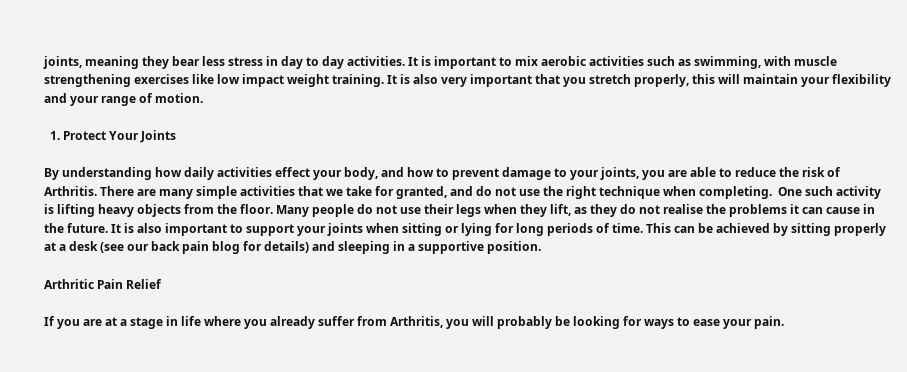joints, meaning they bear less stress in day to day activities. It is important to mix aerobic activities such as swimming, with muscle strengthening exercises like low impact weight training. It is also very important that you stretch properly, this will maintain your flexibility and your range of motion.

  1. Protect Your Joints

By understanding how daily activities effect your body, and how to prevent damage to your joints, you are able to reduce the risk of Arthritis. There are many simple activities that we take for granted, and do not use the right technique when completing.  One such activity is lifting heavy objects from the floor. Many people do not use their legs when they lift, as they do not realise the problems it can cause in the future. It is also important to support your joints when sitting or lying for long periods of time. This can be achieved by sitting properly at a desk (see our back pain blog for details) and sleeping in a supportive position.

Arthritic Pain Relief

If you are at a stage in life where you already suffer from Arthritis, you will probably be looking for ways to ease your pain.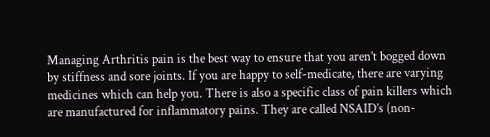Managing Arthritis pain is the best way to ensure that you aren’t bogged down by stiffness and sore joints. If you are happy to self-medicate, there are varying medicines which can help you. There is also a specific class of pain killers which are manufactured for inflammatory pains. They are called NSAID’s (non-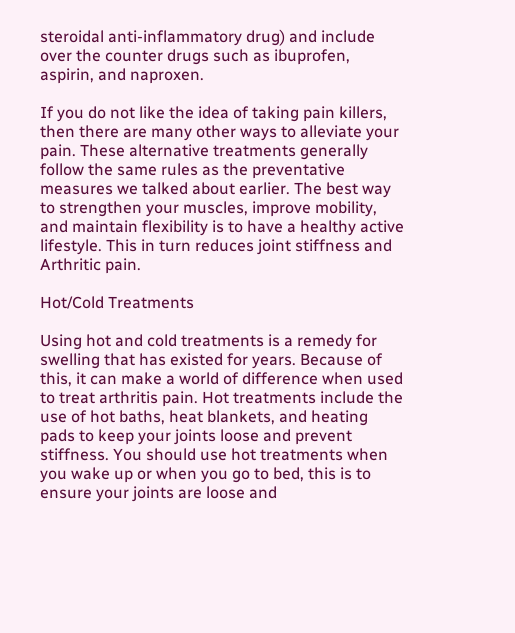steroidal anti-inflammatory drug) and include over the counter drugs such as ibuprofen, aspirin, and naproxen.

If you do not like the idea of taking pain killers, then there are many other ways to alleviate your pain. These alternative treatments generally follow the same rules as the preventative measures we talked about earlier. The best way to strengthen your muscles, improve mobility, and maintain flexibility is to have a healthy active lifestyle. This in turn reduces joint stiffness and Arthritic pain.

Hot/Cold Treatments

Using hot and cold treatments is a remedy for swelling that has existed for years. Because of this, it can make a world of difference when used to treat arthritis pain. Hot treatments include the use of hot baths, heat blankets, and heating pads to keep your joints loose and prevent stiffness. You should use hot treatments when you wake up or when you go to bed, this is to ensure your joints are loose and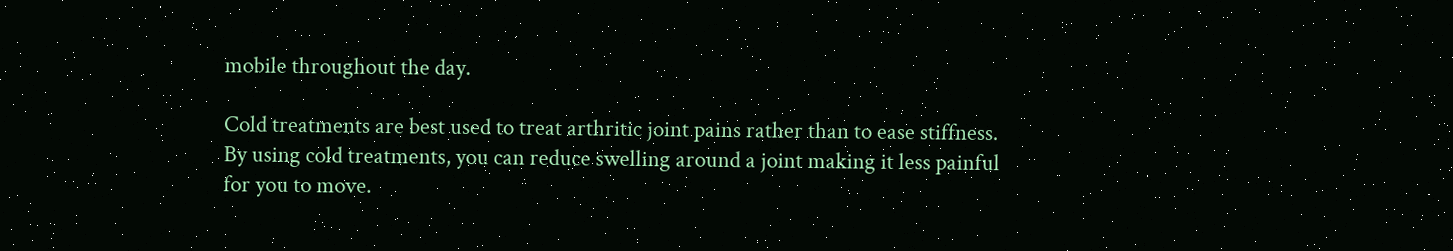mobile throughout the day.

Cold treatments are best used to treat arthritic joint pains rather than to ease stiffness. By using cold treatments, you can reduce swelling around a joint making it less painful for you to move.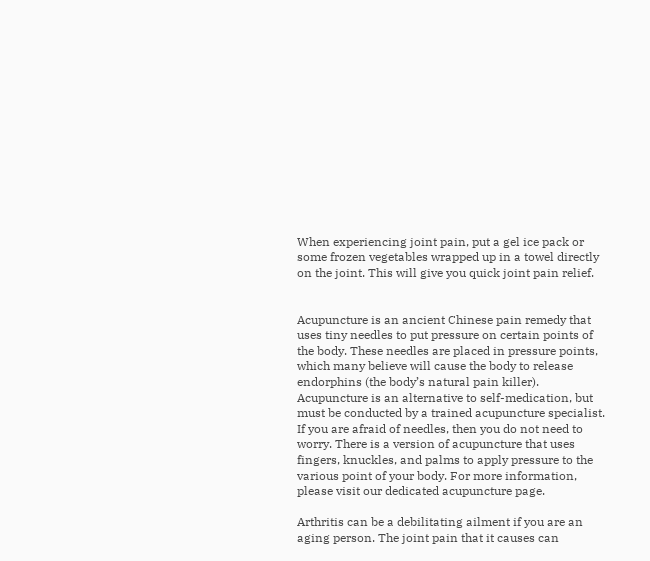When experiencing joint pain, put a gel ice pack or some frozen vegetables wrapped up in a towel directly on the joint. This will give you quick joint pain relief.


Acupuncture is an ancient Chinese pain remedy that uses tiny needles to put pressure on certain points of the body. These needles are placed in pressure points, which many believe will cause the body to release endorphins (the body’s natural pain killer). Acupuncture is an alternative to self-medication, but must be conducted by a trained acupuncture specialist. If you are afraid of needles, then you do not need to worry. There is a version of acupuncture that uses fingers, knuckles, and palms to apply pressure to the various point of your body. For more information, please visit our dedicated acupuncture page.

Arthritis can be a debilitating ailment if you are an aging person. The joint pain that it causes can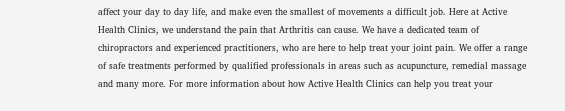affect your day to day life, and make even the smallest of movements a difficult job. Here at Active Health Clinics, we understand the pain that Arthritis can cause. We have a dedicated team of chiropractors and experienced practitioners, who are here to help treat your joint pain. We offer a range of safe treatments performed by qualified professionals in areas such as acupuncture, remedial massage and many more. For more information about how Active Health Clinics can help you treat your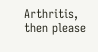Arthritis, then please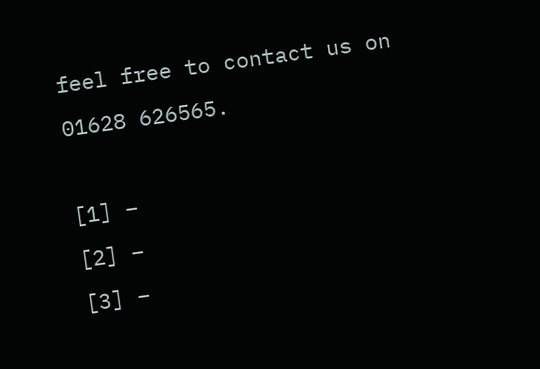feel free to contact us on 01628 626565.

[1] –
[2] –
[3] –